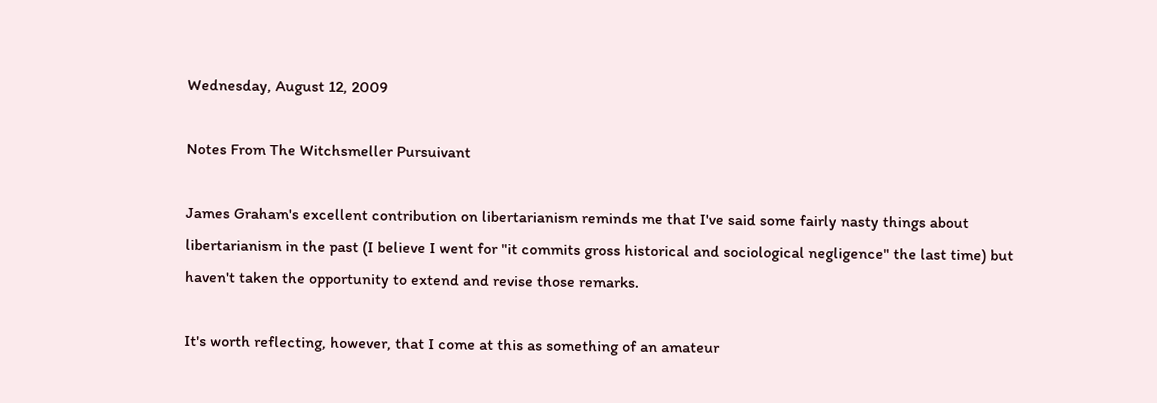Wednesday, August 12, 2009

Notes From The Witchsmeller Pursuivant

James Graham's excellent contribution on libertarianism reminds me that I've said some fairly nasty things about libertarianism in the past (I believe I went for "it commits gross historical and sociological negligence" the last time) but haven't taken the opportunity to extend and revise those remarks.

It's worth reflecting, however, that I come at this as something of an amateur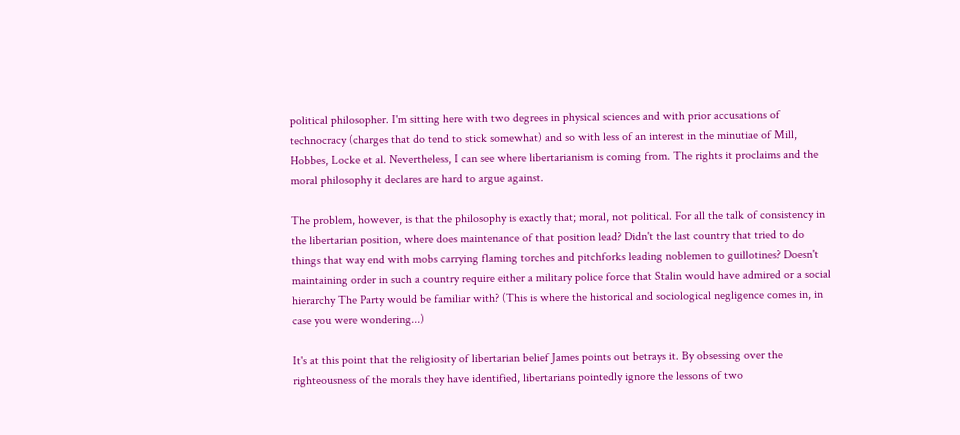political philosopher. I'm sitting here with two degrees in physical sciences and with prior accusations of technocracy (charges that do tend to stick somewhat) and so with less of an interest in the minutiae of Mill, Hobbes, Locke et al. Nevertheless, I can see where libertarianism is coming from. The rights it proclaims and the moral philosophy it declares are hard to argue against.

The problem, however, is that the philosophy is exactly that; moral, not political. For all the talk of consistency in the libertarian position, where does maintenance of that position lead? Didn't the last country that tried to do things that way end with mobs carrying flaming torches and pitchforks leading noblemen to guillotines? Doesn't maintaining order in such a country require either a military police force that Stalin would have admired or a social hierarchy The Party would be familiar with? (This is where the historical and sociological negligence comes in, in case you were wondering...)

It's at this point that the religiosity of libertarian belief James points out betrays it. By obsessing over the righteousness of the morals they have identified, libertarians pointedly ignore the lessons of two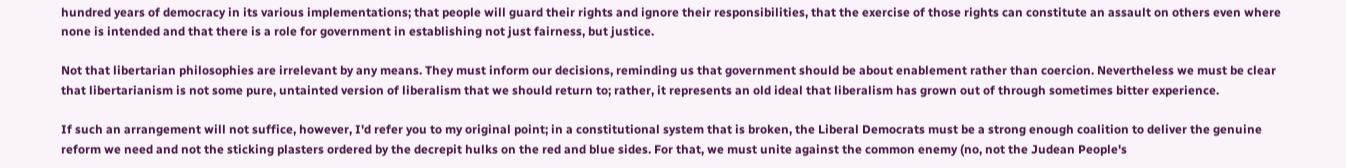hundred years of democracy in its various implementations; that people will guard their rights and ignore their responsibilities, that the exercise of those rights can constitute an assault on others even where none is intended and that there is a role for government in establishing not just fairness, but justice.

Not that libertarian philosophies are irrelevant by any means. They must inform our decisions, reminding us that government should be about enablement rather than coercion. Nevertheless we must be clear that libertarianism is not some pure, untainted version of liberalism that we should return to; rather, it represents an old ideal that liberalism has grown out of through sometimes bitter experience.

If such an arrangement will not suffice, however, I'd refer you to my original point; in a constitutional system that is broken, the Liberal Democrats must be a strong enough coalition to deliver the genuine reform we need and not the sticking plasters ordered by the decrepit hulks on the red and blue sides. For that, we must unite against the common enemy (no, not the Judean People's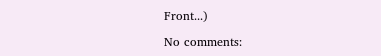Front...)

No comments: